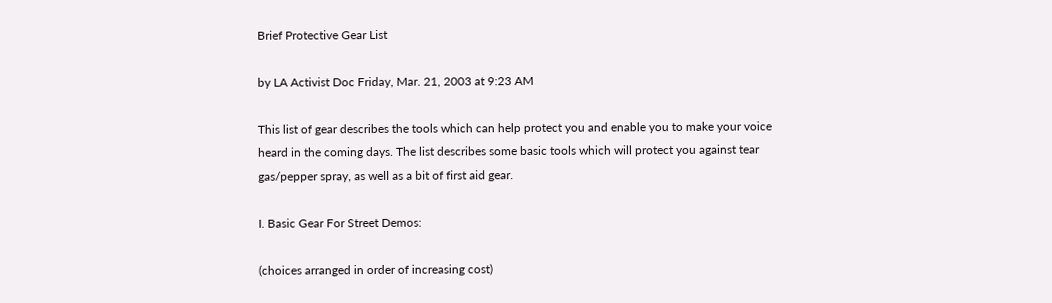Brief Protective Gear List

by LA Activist Doc Friday, Mar. 21, 2003 at 9:23 AM

This list of gear describes the tools which can help protect you and enable you to make your voice heard in the coming days. The list describes some basic tools which will protect you against tear gas/pepper spray, as well as a bit of first aid gear.

I. Basic Gear For Street Demos:

(choices arranged in order of increasing cost)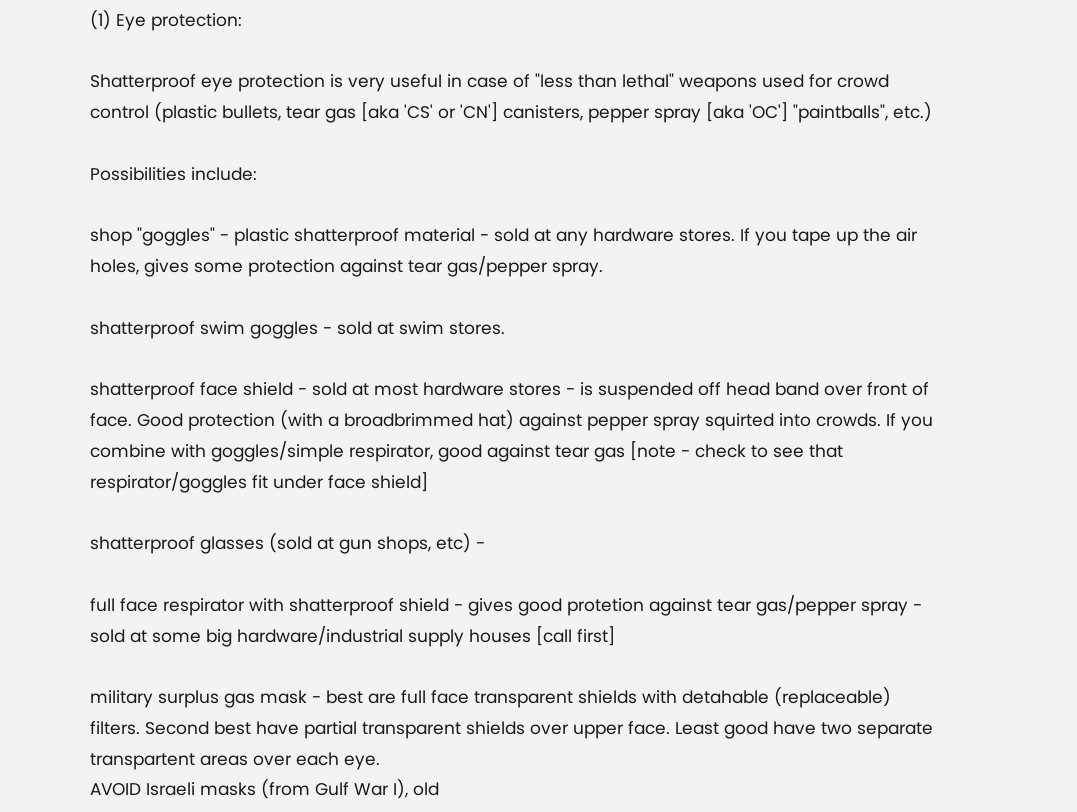(1) Eye protection:

Shatterproof eye protection is very useful in case of "less than lethal" weapons used for crowd control (plastic bullets, tear gas [aka 'CS' or 'CN'] canisters, pepper spray [aka 'OC'] "paintballs", etc.)

Possibilities include:

shop "goggles" - plastic shatterproof material - sold at any hardware stores. If you tape up the air holes, gives some protection against tear gas/pepper spray.

shatterproof swim goggles - sold at swim stores.

shatterproof face shield - sold at most hardware stores - is suspended off head band over front of face. Good protection (with a broadbrimmed hat) against pepper spray squirted into crowds. If you combine with goggles/simple respirator, good against tear gas [note - check to see that respirator/goggles fit under face shield]

shatterproof glasses (sold at gun shops, etc) -

full face respirator with shatterproof shield - gives good protetion against tear gas/pepper spray - sold at some big hardware/industrial supply houses [call first]

military surplus gas mask - best are full face transparent shields with detahable (replaceable) filters. Second best have partial transparent shields over upper face. Least good have two separate transpartent areas over each eye.
AVOID Israeli masks (from Gulf War I), old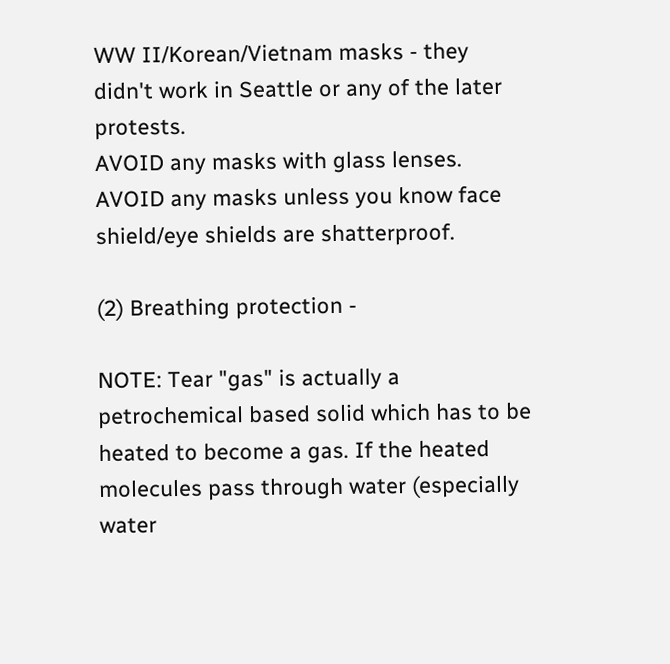WW II/Korean/Vietnam masks - they didn't work in Seattle or any of the later protests.
AVOID any masks with glass lenses. AVOID any masks unless you know face shield/eye shields are shatterproof.

(2) Breathing protection -

NOTE: Tear "gas" is actually a petrochemical based solid which has to be heated to become a gas. If the heated molecules pass through water (especially water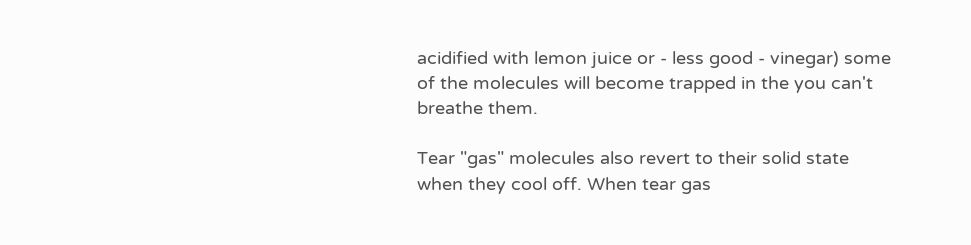acidified with lemon juice or - less good - vinegar) some of the molecules will become trapped in the you can't breathe them.

Tear "gas" molecules also revert to their solid state when they cool off. When tear gas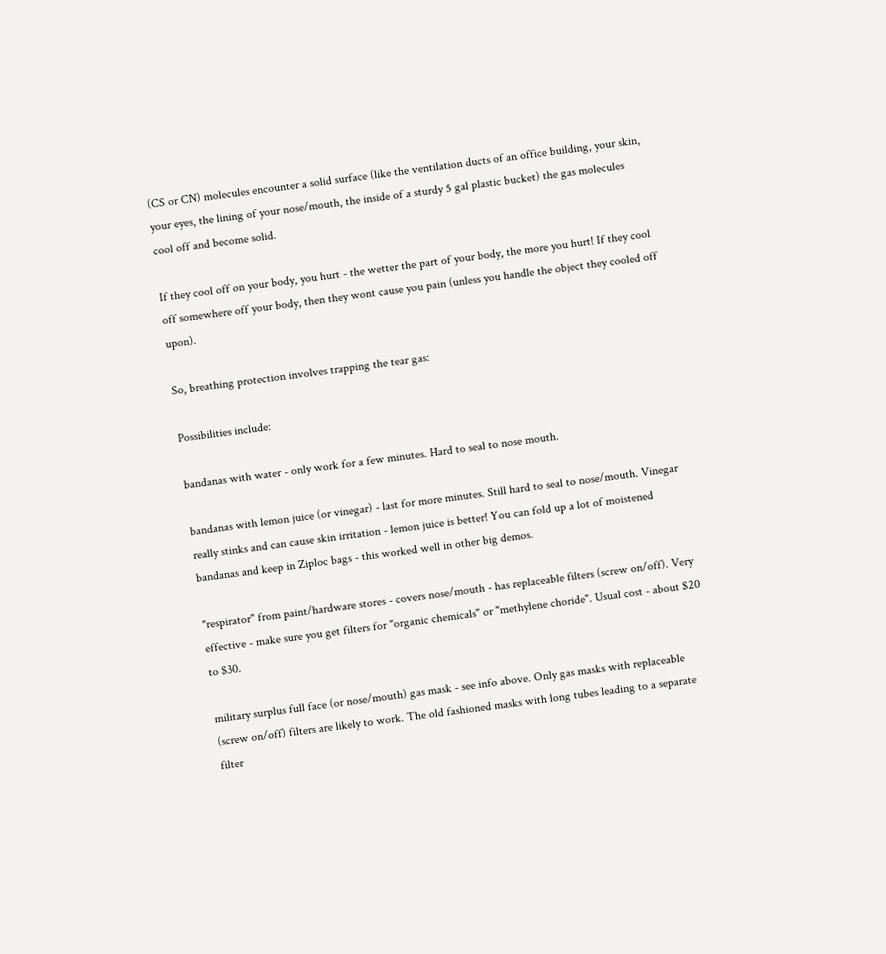(CS or CN) molecules encounter a solid surface (like the ventilation ducts of an office building, your skin, your eyes, the lining of your nose/mouth, the inside of a sturdy 5 gal plastic bucket) the gas molecules cool off and become solid.

If they cool off on your body, you hurt - the wetter the part of your body, the more you hurt! If they cool off somewhere off your body, then they wont cause you pain (unless you handle the object they cooled off upon).

So, breathing protection involves trapping the tear gas:

Possibilities include:

bandanas with water - only work for a few minutes. Hard to seal to nose mouth.

bandanas with lemon juice (or vinegar) - last for more minutes. Still hard to seal to nose/mouth. Vinegar really stinks and can cause skin irritation - lemon juice is better! You can fold up a lot of moistened bandanas and keep in Ziploc bags - this worked well in other big demos.

"respirator" from paint/hardware stores - covers nose/mouth - has replaceable filters (screw on/off). Very effective - make sure you get filters for "organic chemicals" or "methylene choride". Usual cost - about $20 to $30.

military surplus full face (or nose/mouth) gas mask - see info above. Only gas masks with replaceable (screw on/off) filters are likely to work. The old fashioned masks with long tubes leading to a separate filter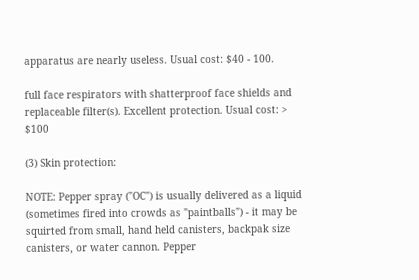apparatus are nearly useless. Usual cost: $40 - 100.

full face respirators with shatterproof face shields and replaceable filter(s). Excellent protection. Usual cost: > $100

(3) Skin protection:

NOTE: Pepper spray ("OC") is usually delivered as a liquid (sometimes fired into crowds as "paintballs") - it may be squirted from small, hand held canisters, backpak size canisters, or water cannon. Pepper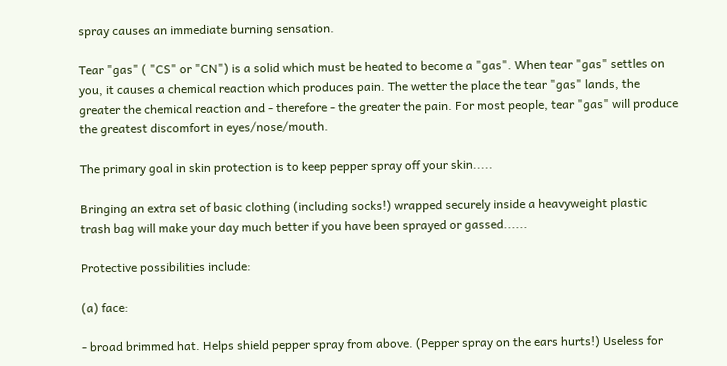spray causes an immediate burning sensation.

Tear "gas" ( "CS" or "CN") is a solid which must be heated to become a "gas". When tear "gas" settles on you, it causes a chemical reaction which produces pain. The wetter the place the tear "gas" lands, the greater the chemical reaction and - therefore - the greater the pain. For most people, tear "gas" will produce the greatest discomfort in eyes/nose/mouth.

The primary goal in skin protection is to keep pepper spray off your skin.....

Bringing an extra set of basic clothing (including socks!) wrapped securely inside a heavyweight plastic trash bag will make your day much better if you have been sprayed or gassed......

Protective possibilities include:

(a) face:

- broad brimmed hat. Helps shield pepper spray from above. (Pepper spray on the ears hurts!) Useless for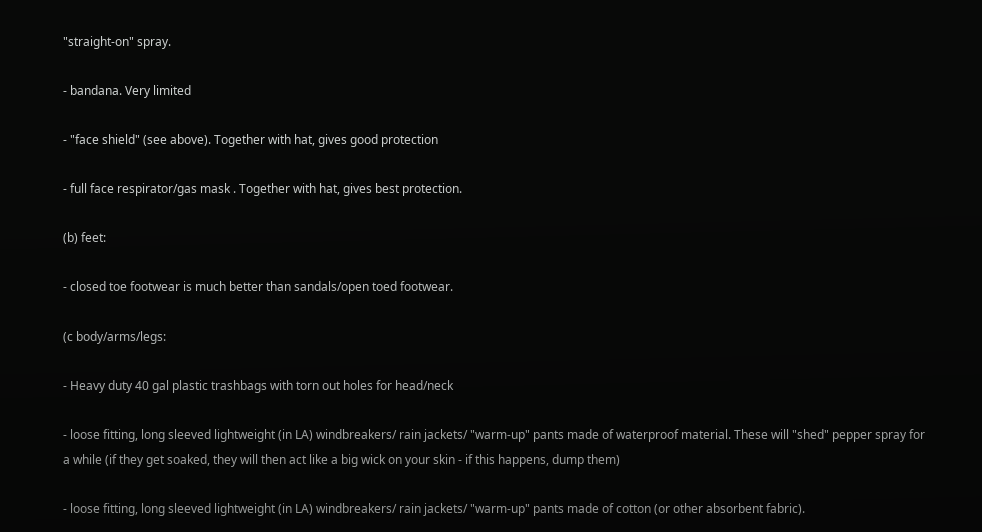"straight-on" spray.

- bandana. Very limited

- "face shield" (see above). Together with hat, gives good protection

- full face respirator/gas mask . Together with hat, gives best protection.

(b) feet:

- closed toe footwear is much better than sandals/open toed footwear.

(c body/arms/legs:

- Heavy duty 40 gal plastic trashbags with torn out holes for head/neck

- loose fitting, long sleeved lightweight (in LA) windbreakers/ rain jackets/ "warm-up" pants made of waterproof material. These will "shed" pepper spray for a while (if they get soaked, they will then act like a big wick on your skin - if this happens, dump them)

- loose fitting, long sleeved lightweight (in LA) windbreakers/ rain jackets/ "warm-up" pants made of cotton (or other absorbent fabric).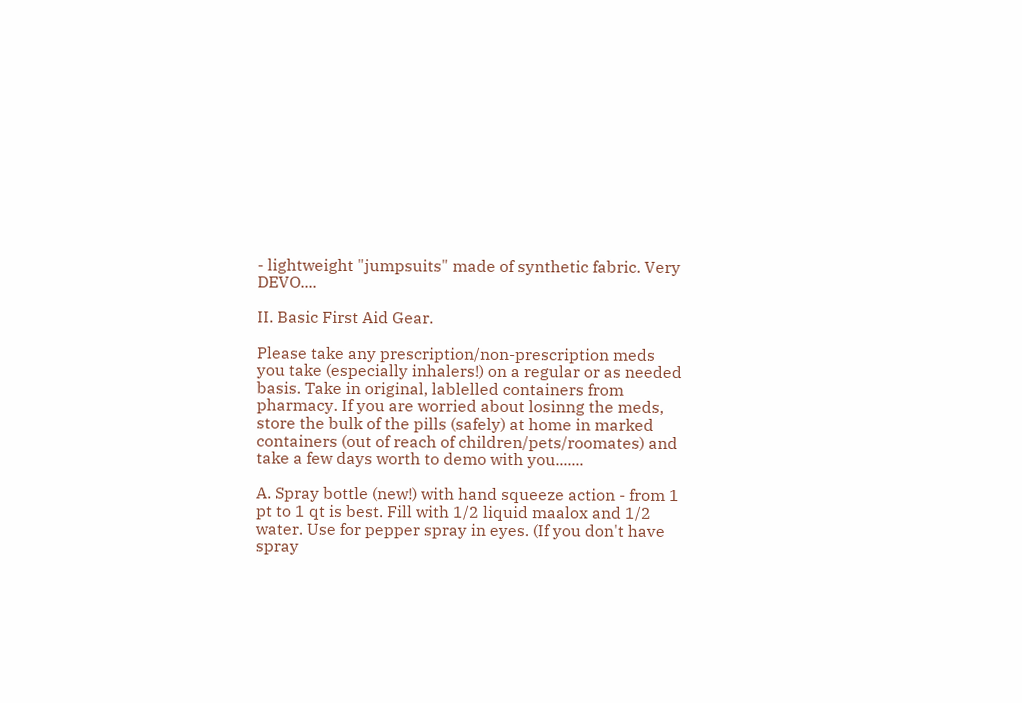- lightweight "jumpsuits" made of synthetic fabric. Very DEVO....

II. Basic First Aid Gear.

Please take any prescription/non-prescription meds you take (especially inhalers!) on a regular or as needed basis. Take in original, lablelled containers from pharmacy. If you are worried about losinng the meds, store the bulk of the pills (safely) at home in marked containers (out of reach of children/pets/roomates) and take a few days worth to demo with you.......

A. Spray bottle (new!) with hand squeeze action - from 1 pt to 1 qt is best. Fill with 1/2 liquid maalox and 1/2 water. Use for pepper spray in eyes. (If you don't have spray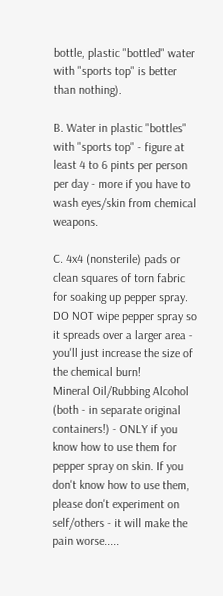bottle, plastic "bottled" water with "sports top" is better than nothing).

B. Water in plastic "bottles" with "sports top" - figure at least 4 to 6 pints per person per day - more if you have to wash eyes/skin from chemical weapons.

C. 4x4 (nonsterile) pads or clean squares of torn fabric for soaking up pepper spray. DO NOT wipe pepper spray so it spreads over a larger area - you'll just increase the size of the chemical burn!
Mineral Oil/Rubbing Alcohol (both - in separate original containers!) - ONLY if you know how to use them for pepper spray on skin. If you don't know how to use them, please don't experiment on self/others - it will make the pain worse.....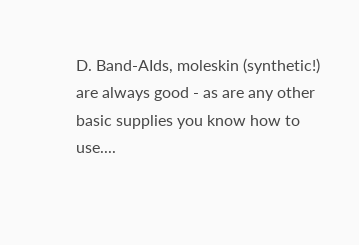D. Band-AIds, moleskin (synthetic!) are always good - as are any other basic supplies you know how to use....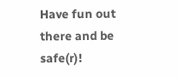Have fun out there and be safe(r)!